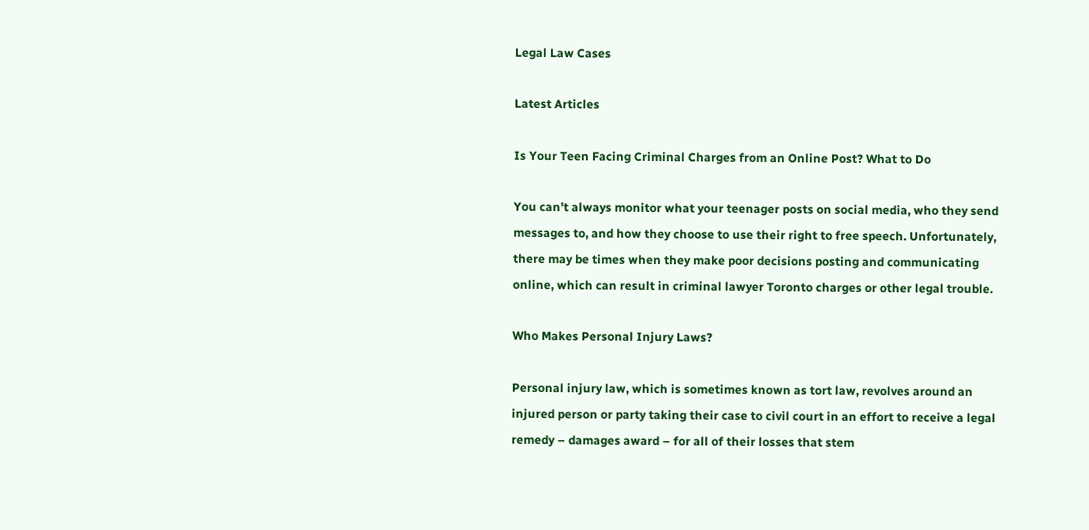Legal Law Cases

Latest Articles

Is Your Teen Facing Criminal Charges from an Online Post? What to Do

You can’t always monitor what your teenager posts on social media, who they send messages to, and how they choose to use their right to free speech. Unfortunately, there may be times when they make poor decisions posting and communicating online, which can result in criminal lawyer Toronto charges or other legal trouble.

Who Makes Personal Injury Laws?

Personal injury law, which is sometimes known as tort law, revolves around an injured person or party taking their case to civil court in an effort to receive a legal remedy – damages award – for all of their losses that stem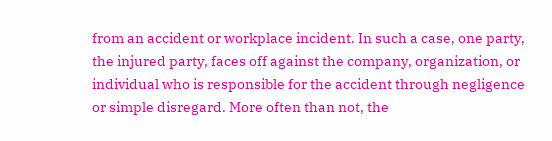from an accident or workplace incident. In such a case, one party, the injured party, faces off against the company, organization, or individual who is responsible for the accident through negligence or simple disregard. More often than not, the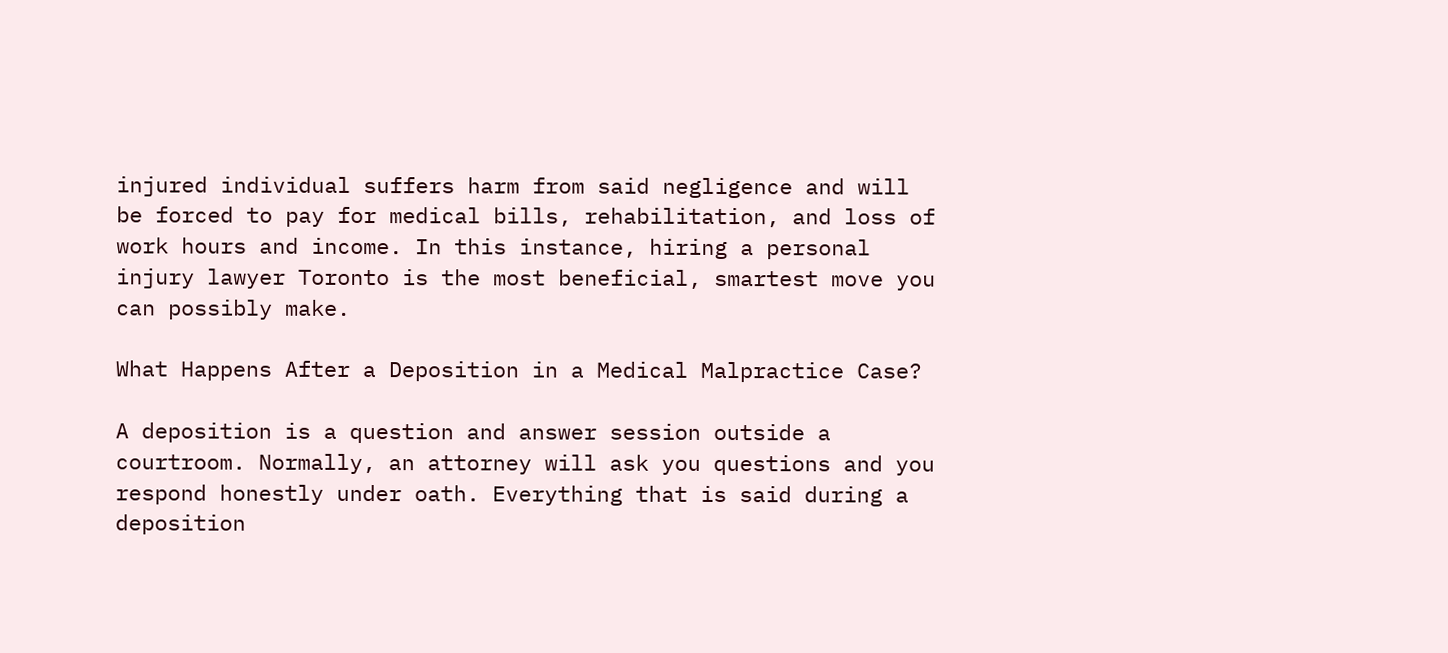injured individual suffers harm from said negligence and will be forced to pay for medical bills, rehabilitation, and loss of work hours and income. In this instance, hiring a personal injury lawyer Toronto is the most beneficial, smartest move you can possibly make.

What Happens After a Deposition in a Medical Malpractice Case?

A deposition is a question and answer session outside a courtroom. Normally, an attorney will ask you questions and you respond honestly under oath. Everything that is said during a deposition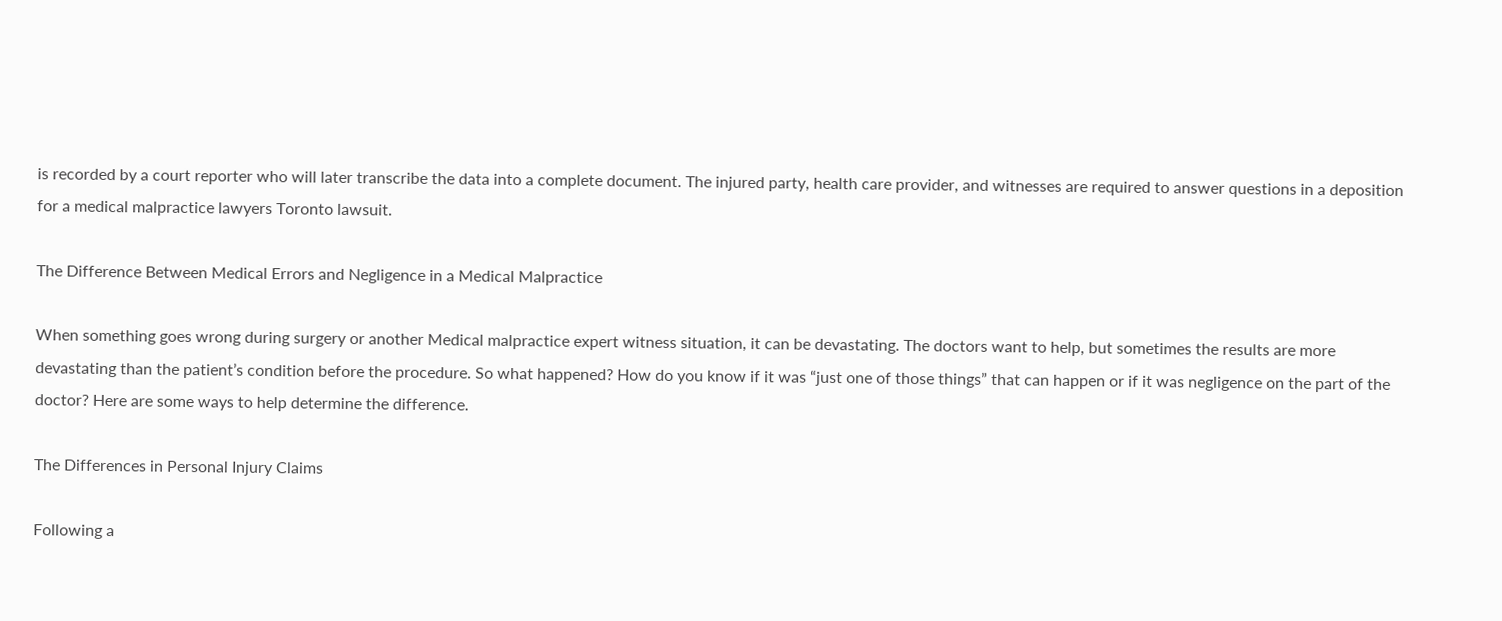is recorded by a court reporter who will later transcribe the data into a complete document. The injured party, health care provider, and witnesses are required to answer questions in a deposition for a medical malpractice lawyers Toronto lawsuit.

The Difference Between Medical Errors and Negligence in a Medical Malpractice

When something goes wrong during surgery or another Medical malpractice expert witness situation, it can be devastating. The doctors want to help, but sometimes the results are more devastating than the patient’s condition before the procedure. So what happened? How do you know if it was “just one of those things” that can happen or if it was negligence on the part of the doctor? Here are some ways to help determine the difference.

The Differences in Personal Injury Claims

Following a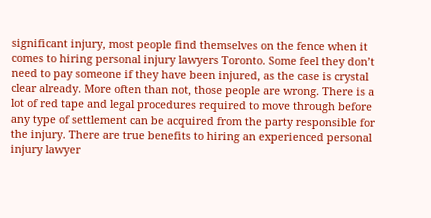significant injury, most people find themselves on the fence when it comes to hiring personal injury lawyers Toronto. Some feel they don’t need to pay someone if they have been injured, as the case is crystal clear already. More often than not, those people are wrong. There is a lot of red tape and legal procedures required to move through before any type of settlement can be acquired from the party responsible for the injury. There are true benefits to hiring an experienced personal injury lawyer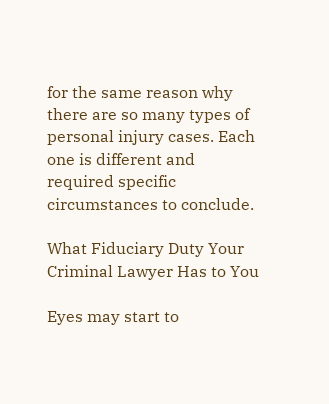for the same reason why there are so many types of personal injury cases. Each one is different and required specific circumstances to conclude.

What Fiduciary Duty Your Criminal Lawyer Has to You

Eyes may start to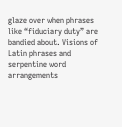glaze over when phrases like “fiduciary duty” are bandied about. Visions of Latin phrases and serpentine word arrangements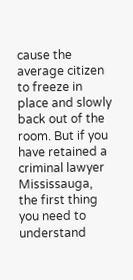cause the average citizen to freeze in place and slowly back out of the room. But if you have retained a criminal lawyer Mississauga, the first thing you need to understand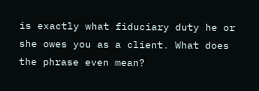is exactly what fiduciary duty he or she owes you as a client. What does the phrase even mean?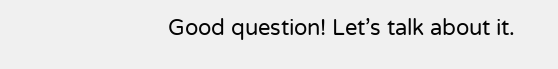Good question! Let’s talk about it.